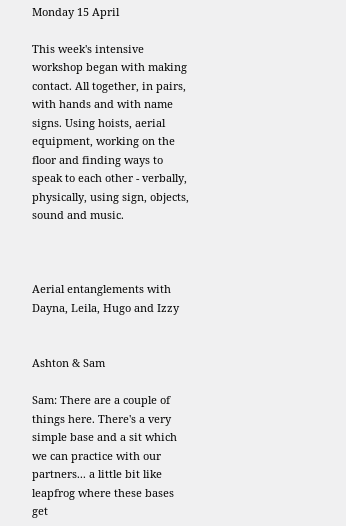Monday 15 April

This week's intensive workshop began with making contact. All together, in pairs, with hands and with name signs. Using hoists, aerial equipment, working on the floor and finding ways to speak to each other - verbally, physically, using sign, objects, sound and music.



Aerial entanglements with Dayna, Leila, Hugo and Izzy


Ashton & Sam

Sam: There are a couple of things here. There's a very simple base and a sit which we can practice with our partners... a little bit like leapfrog where these bases get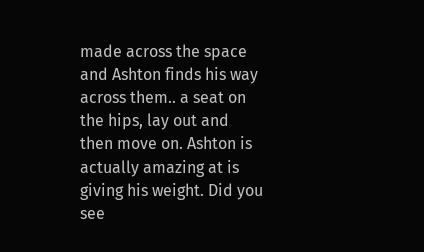made across the space and Ashton finds his way across them.. a seat on the hips, lay out and then move on. Ashton is actually amazing at is giving his weight. Did you see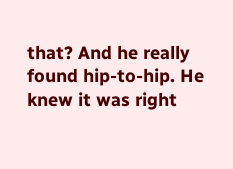that? And he really found hip-to-hip. He knew it was right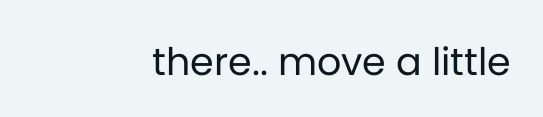there.. move a little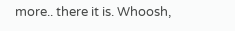more.. there it is. Whoosh,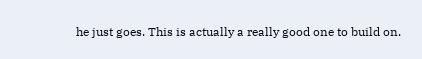he just goes. This is actually a really good one to build on.